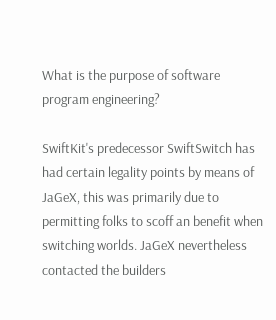What is the purpose of software program engineering?

SwiftKit's predecessor SwiftSwitch has had certain legality points by means of JaGeX, this was primarily due to permitting folks to scoff an benefit when switching worlds. JaGeX nevertheless contacted the builders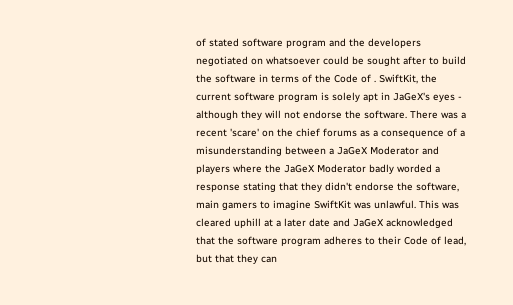of stated software program and the developers negotiated on whatsoever could be sought after to build the software in terms of the Code of . SwiftKit, the current software program is solely apt in JaGeX's eyes - although they will not endorse the software. There was a recent 'scare' on the chief forums as a consequence of a misunderstanding between a JaGeX Moderator and players where the JaGeX Moderator badly worded a response stating that they didn't endorse the software, main gamers to imagine SwiftKit was unlawful. This was cleared uphill at a later date and JaGeX acknowledged that the software program adheres to their Code of lead, but that they can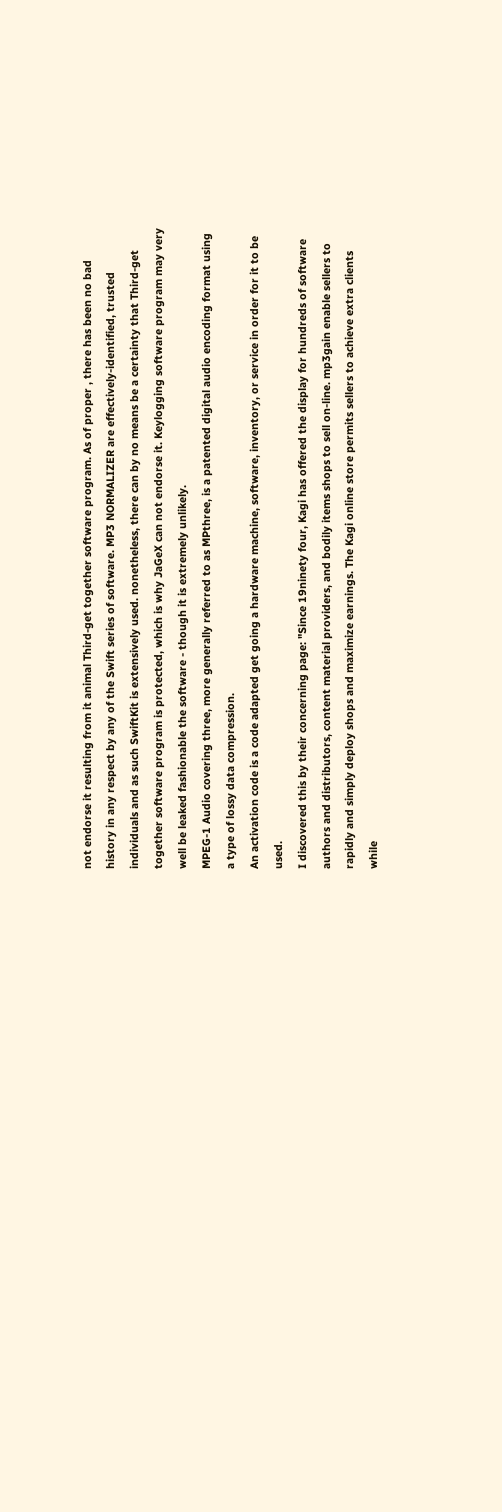not endorse it resulting from it animal Third-get together software program. As of proper , there has been no bad history in any respect by any of the Swift series of software. MP3 NORMALIZER are effectively-identified, trusted individuals and as such SwiftKit is extensively used. nonetheless, there can by no means be a certainty that Third-get together software program is protected, which is why JaGeX can not endorse it. Keylogging software program may very well be leaked fashionable the software - though it is extremely unlikely.
MPEG-1 Audio covering three, more generally referred to as MPthree, is a patented digital audio encoding format using a type of lossy data compression.
An activation code is a code adapted get going a hardware machine, software, inventory, or service in order for it to be used.
I discovered this by their concerning page: "Since 19ninety four, Kagi has offered the display for hundreds of software authors and distributors, content material providers, and bodily items shops to sell on-line. mp3gain enable sellers to rapidly and simply deploy shops and maximize earnings. The Kagi online store permits sellers to achieve extra clients while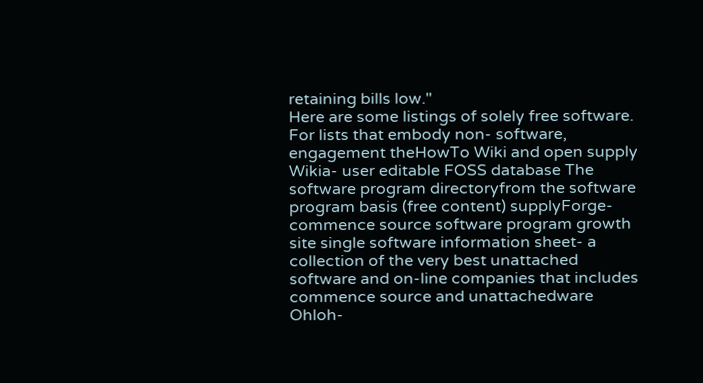retaining bills low."
Here are some listings of solely free software. For lists that embody non- software, engagement theHowTo Wiki and open supply Wikia- user editable FOSS database The software program directoryfrom the software program basis (free content) supplyForge- commence source software program growth site single software information sheet- a collection of the very best unattached software and on-line companies that includes commence source and unattachedware Ohloh-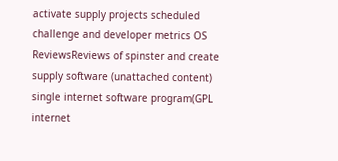activate supply projects scheduled challenge and developer metrics OS ReviewsReviews of spinster and create supply software (unattached content) single internet software program(GPL internet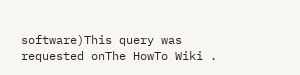software)This query was requested onThe HowTo Wiki .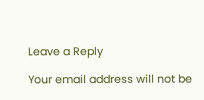Leave a Reply

Your email address will not be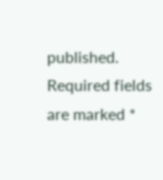published. Required fields are marked *